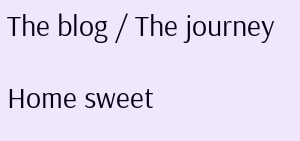The blog / The journey

Home sweet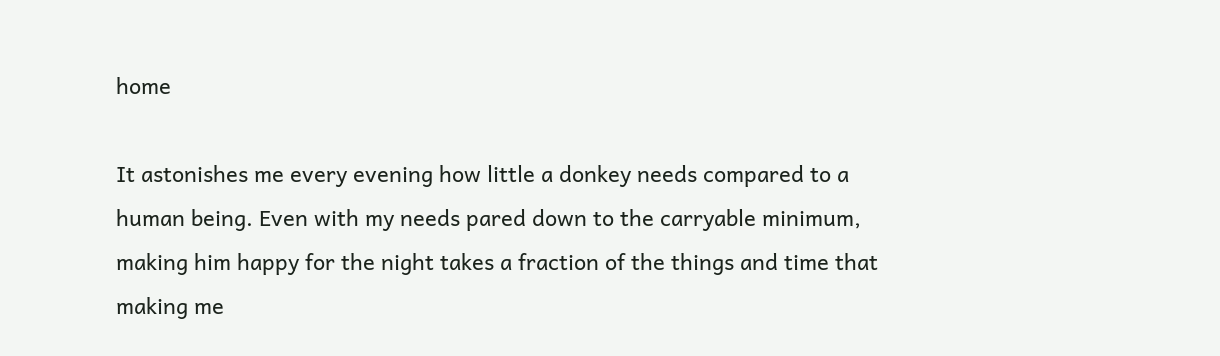home

It astonishes me every evening how little a donkey needs compared to a human being. Even with my needs pared down to the carryable minimum, making him happy for the night takes a fraction of the things and time that making me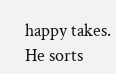happy takes. He sorts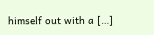himself out with a […]